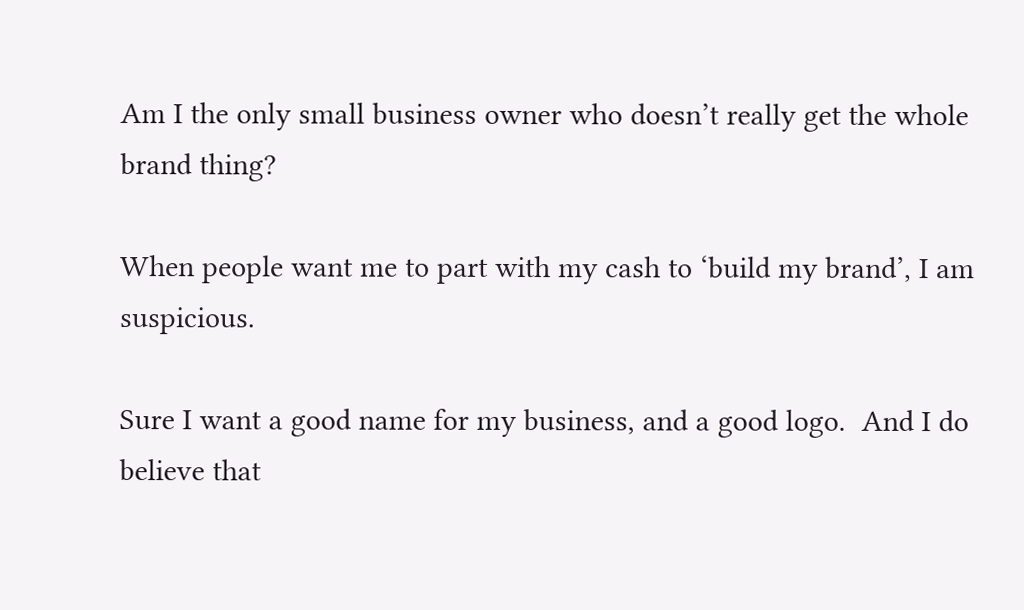Am I the only small business owner who doesn’t really get the whole brand thing?

When people want me to part with my cash to ‘build my brand’, I am suspicious.

Sure I want a good name for my business, and a good logo.  And I do believe that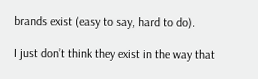brands exist (easy to say, hard to do).

I just don’t think they exist in the way that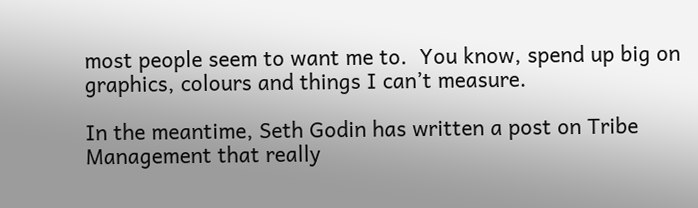most people seem to want me to.  You know, spend up big on graphics, colours and things I can’t measure.

In the meantime, Seth Godin has written a post on Tribe Management that really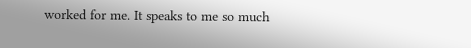worked for me. It speaks to me so much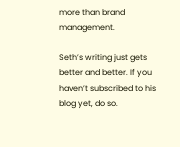more than brand management.

Seth’s writing just gets better and better. If you haven’t subscribed to his blog yet, do so.